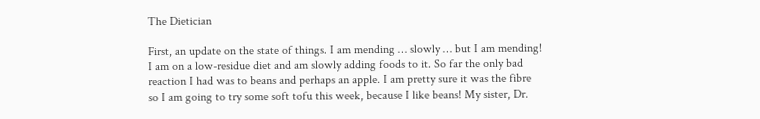The Dietician

First, an update on the state of things. I am mending … slowly … but I am mending! I am on a low-residue diet and am slowly adding foods to it. So far the only bad reaction I had was to beans and perhaps an apple. I am pretty sure it was the fibre so I am going to try some soft tofu this week, because I like beans! My sister, Dr.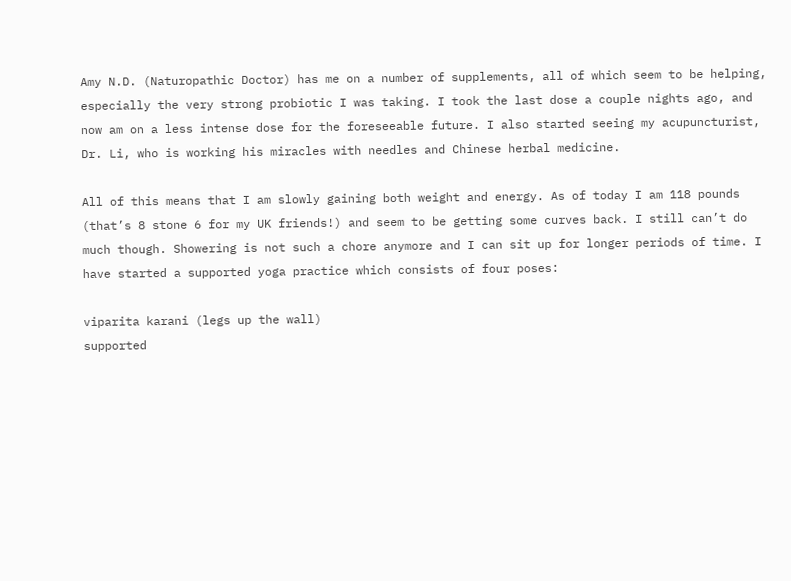Amy N.D. (Naturopathic Doctor) has me on a number of supplements, all of which seem to be helping, especially the very strong probiotic I was taking. I took the last dose a couple nights ago, and now am on a less intense dose for the foreseeable future. I also started seeing my acupuncturist, Dr. Li, who is working his miracles with needles and Chinese herbal medicine.

All of this means that I am slowly gaining both weight and energy. As of today I am 118 pounds (that’s 8 stone 6 for my UK friends!) and seem to be getting some curves back. I still can’t do much though. Showering is not such a chore anymore and I can sit up for longer periods of time. I have started a supported yoga practice which consists of four poses:

viparita karani (legs up the wall)
supported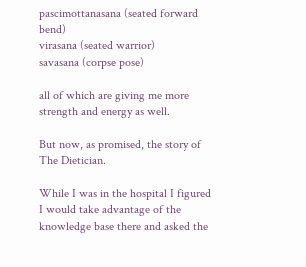pascimottanasana (seated forward bend)
virasana (seated warrior)
savasana (corpse pose)

all of which are giving me more strength and energy as well.

But now, as promised, the story of The Dietician.

While I was in the hospital I figured I would take advantage of the knowledge base there and asked the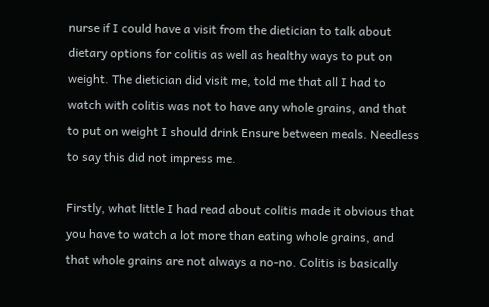nurse if I could have a visit from the dietician to talk about dietary options for colitis as well as healthy ways to put on weight. The dietician did visit me, told me that all I had to watch with colitis was not to have any whole grains, and that to put on weight I should drink Ensure between meals. Needless to say this did not impress me.

Firstly, what little I had read about colitis made it obvious that you have to watch a lot more than eating whole grains, and that whole grains are not always a no-no. Colitis is basically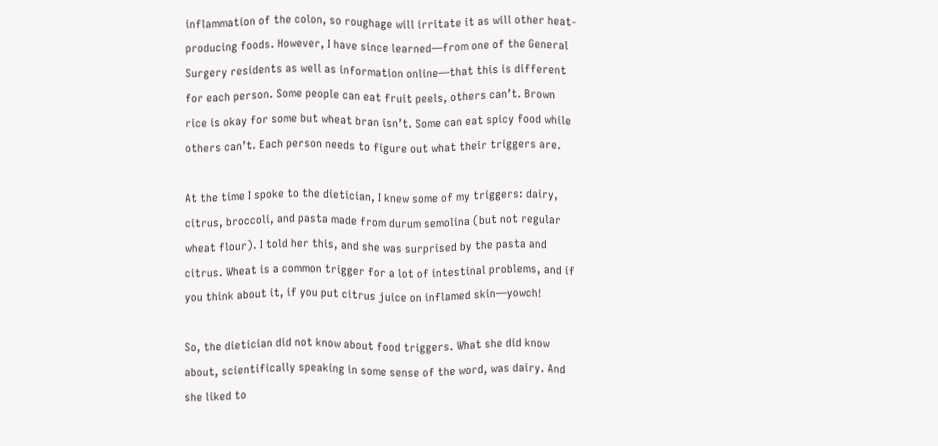inflammation of the colon, so roughage will irritate it as will other heat-producing foods. However, I have since learned—from one of the General Surgery residents as well as information online—that this is different for each person. Some people can eat fruit peels, others can’t. Brown rice is okay for some but wheat bran isn’t. Some can eat spicy food while others can’t. Each person needs to figure out what their triggers are.

At the time I spoke to the dietician, I knew some of my triggers: dairy, citrus, broccoli, and pasta made from durum semolina (but not regular wheat flour). I told her this, and she was surprised by the pasta and citrus. Wheat is a common trigger for a lot of intestinal problems, and if you think about it, if you put citrus juice on inflamed skin—yowch!

So, the dietician did not know about food triggers. What she did know about, scientifically speaking in some sense of the word, was dairy. And she liked to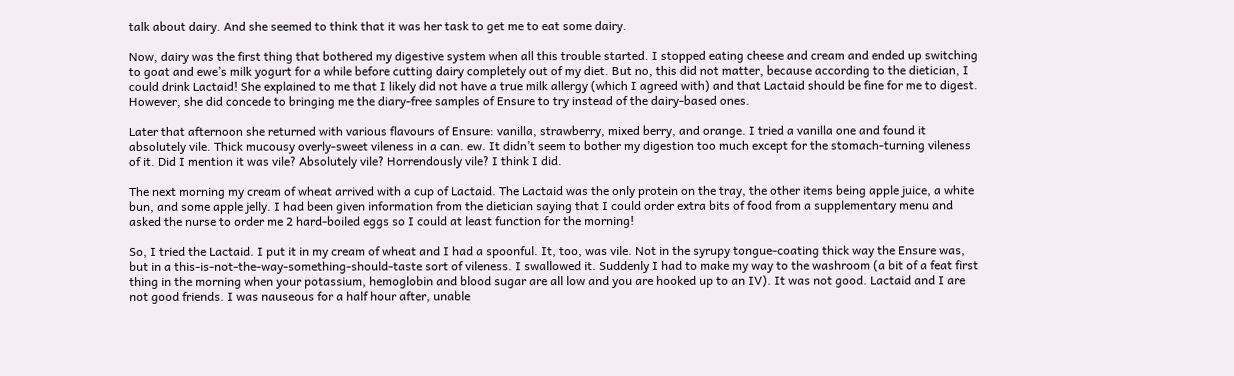talk about dairy. And she seemed to think that it was her task to get me to eat some dairy.

Now, dairy was the first thing that bothered my digestive system when all this trouble started. I stopped eating cheese and cream and ended up switching to goat and ewe’s milk yogurt for a while before cutting dairy completely out of my diet. But no, this did not matter, because according to the dietician, I could drink Lactaid! She explained to me that I likely did not have a true milk allergy (which I agreed with) and that Lactaid should be fine for me to digest. However, she did concede to bringing me the diary-free samples of Ensure to try instead of the dairy-based ones.

Later that afternoon she returned with various flavours of Ensure: vanilla, strawberry, mixed berry, and orange. I tried a vanilla one and found it absolutely vile. Thick mucousy overly-sweet vileness in a can. ew. It didn’t seem to bother my digestion too much except for the stomach-turning vileness of it. Did I mention it was vile? Absolutely vile? Horrendously vile? I think I did.

The next morning my cream of wheat arrived with a cup of Lactaid. The Lactaid was the only protein on the tray, the other items being apple juice, a white bun, and some apple jelly. I had been given information from the dietician saying that I could order extra bits of food from a supplementary menu and asked the nurse to order me 2 hard-boiled eggs so I could at least function for the morning!

So, I tried the Lactaid. I put it in my cream of wheat and I had a spoonful. It, too, was vile. Not in the syrupy tongue-coating thick way the Ensure was, but in a this-is-not-the-way-something-should-taste sort of vileness. I swallowed it. Suddenly I had to make my way to the washroom (a bit of a feat first thing in the morning when your potassium, hemoglobin and blood sugar are all low and you are hooked up to an IV). It was not good. Lactaid and I are not good friends. I was nauseous for a half hour after, unable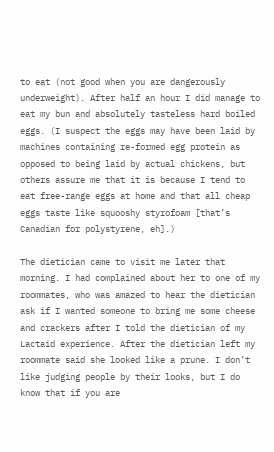to eat (not good when you are dangerously underweight). After half an hour I did manage to eat my bun and absolutely tasteless hard boiled eggs. (I suspect the eggs may have been laid by machines containing re-formed egg protein as opposed to being laid by actual chickens, but others assure me that it is because I tend to eat free-range eggs at home and that all cheap eggs taste like squooshy styrofoam [that’s Canadian for polystyrene, eh].)

The dietician came to visit me later that morning. I had complained about her to one of my roommates, who was amazed to hear the dietician ask if I wanted someone to bring me some cheese and crackers after I told the dietician of my Lactaid experience. After the dietician left my roommate said she looked like a prune. I don’t like judging people by their looks, but I do know that if you are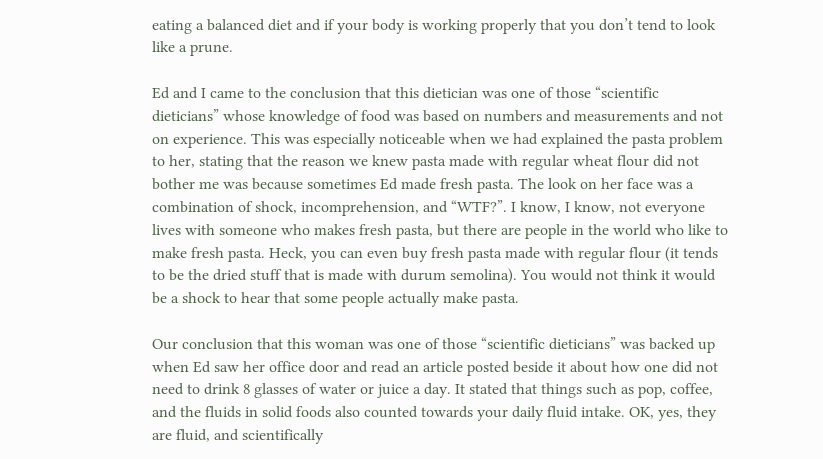eating a balanced diet and if your body is working properly that you don’t tend to look like a prune.

Ed and I came to the conclusion that this dietician was one of those “scientific dieticians” whose knowledge of food was based on numbers and measurements and not on experience. This was especially noticeable when we had explained the pasta problem to her, stating that the reason we knew pasta made with regular wheat flour did not bother me was because sometimes Ed made fresh pasta. The look on her face was a combination of shock, incomprehension, and “WTF?”. I know, I know, not everyone lives with someone who makes fresh pasta, but there are people in the world who like to make fresh pasta. Heck, you can even buy fresh pasta made with regular flour (it tends to be the dried stuff that is made with durum semolina). You would not think it would be a shock to hear that some people actually make pasta.

Our conclusion that this woman was one of those “scientific dieticians” was backed up when Ed saw her office door and read an article posted beside it about how one did not need to drink 8 glasses of water or juice a day. It stated that things such as pop, coffee, and the fluids in solid foods also counted towards your daily fluid intake. OK, yes, they are fluid, and scientifically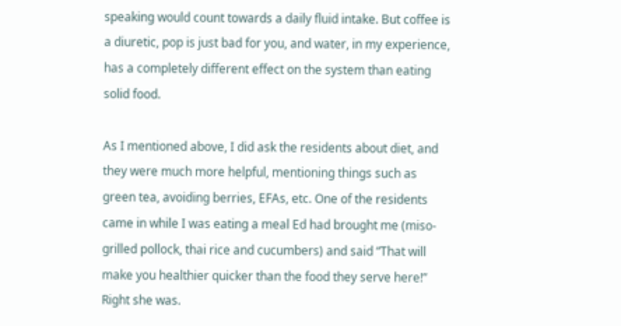speaking would count towards a daily fluid intake. But coffee is a diuretic, pop is just bad for you, and water, in my experience, has a completely different effect on the system than eating solid food.

As I mentioned above, I did ask the residents about diet, and they were much more helpful, mentioning things such as green tea, avoiding berries, EFAs, etc. One of the residents came in while I was eating a meal Ed had brought me (miso-grilled pollock, thai rice and cucumbers) and said “That will make you healthier quicker than the food they serve here!” Right she was.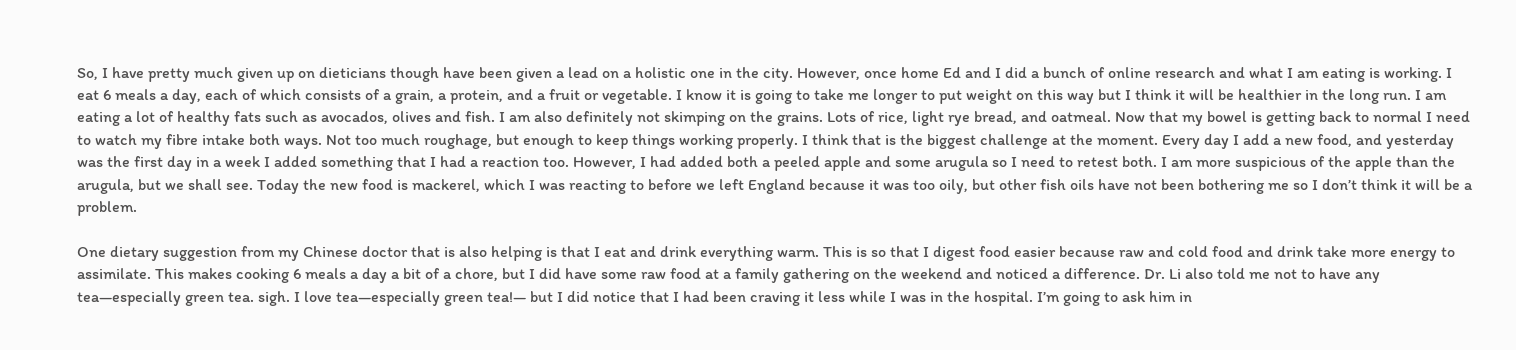So, I have pretty much given up on dieticians though have been given a lead on a holistic one in the city. However, once home Ed and I did a bunch of online research and what I am eating is working. I eat 6 meals a day, each of which consists of a grain, a protein, and a fruit or vegetable. I know it is going to take me longer to put weight on this way but I think it will be healthier in the long run. I am eating a lot of healthy fats such as avocados, olives and fish. I am also definitely not skimping on the grains. Lots of rice, light rye bread, and oatmeal. Now that my bowel is getting back to normal I need to watch my fibre intake both ways. Not too much roughage, but enough to keep things working properly. I think that is the biggest challenge at the moment. Every day I add a new food, and yesterday was the first day in a week I added something that I had a reaction too. However, I had added both a peeled apple and some arugula so I need to retest both. I am more suspicious of the apple than the arugula, but we shall see. Today the new food is mackerel, which I was reacting to before we left England because it was too oily, but other fish oils have not been bothering me so I don’t think it will be a problem.

One dietary suggestion from my Chinese doctor that is also helping is that I eat and drink everything warm. This is so that I digest food easier because raw and cold food and drink take more energy to assimilate. This makes cooking 6 meals a day a bit of a chore, but I did have some raw food at a family gathering on the weekend and noticed a difference. Dr. Li also told me not to have any tea—especially green tea. sigh. I love tea—especially green tea!— but I did notice that I had been craving it less while I was in the hospital. I’m going to ask him in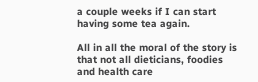a couple weeks if I can start having some tea again.

All in all the moral of the story is that not all dieticians, foodies and health care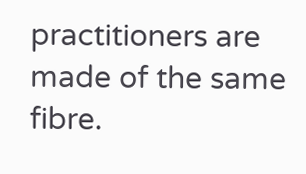practitioners are made of the same fibre.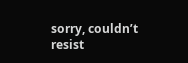sorry, couldn’t resist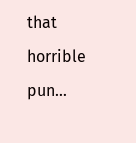that horrible pun…